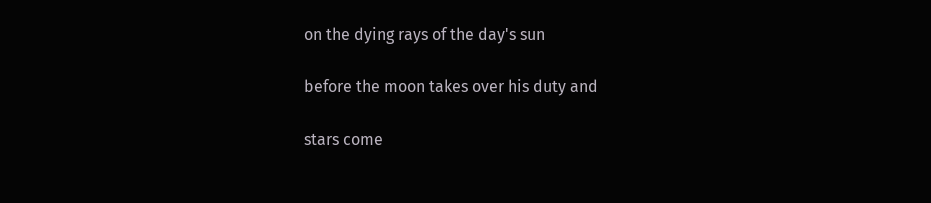on the dying rays of the day's sun

before the moon takes over his duty and

stars come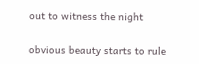out to witness the night

obvious beauty starts to rule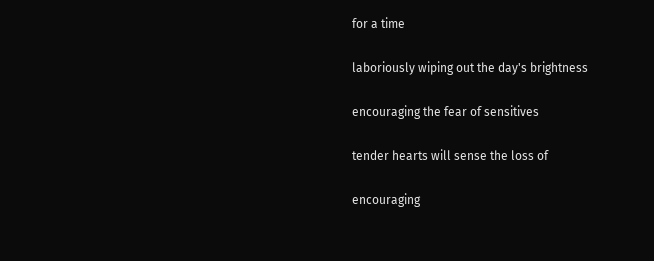for a time

laboriously wiping out the day's brightness

encouraging the fear of sensitives

tender hearts will sense the loss of

encouraging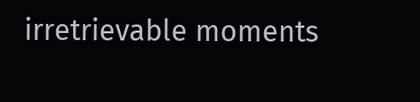irretrievable moments